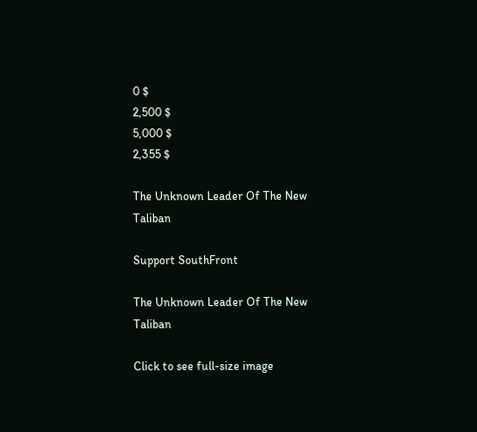0 $
2,500 $
5,000 $
2,355 $

The Unknown Leader Of The New Taliban

Support SouthFront

The Unknown Leader Of The New Taliban

Click to see full-size image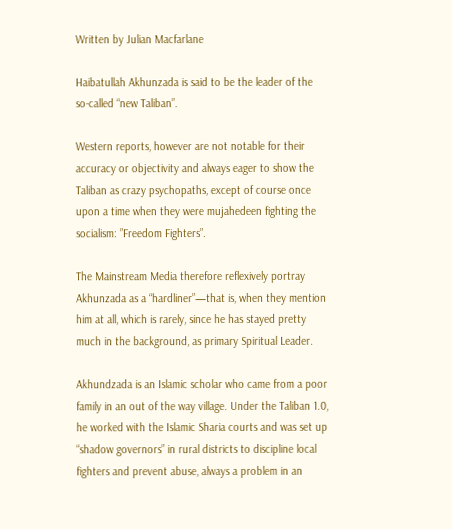Written by Julian Macfarlane

Haibatullah Akhunzada is said to be the leader of the so-called “new Taliban”.

Western reports, however are not notable for their accuracy or objectivity and always eager to show the Taliban as crazy psychopaths, except of course once upon a time when they were mujahedeen fighting the socialism: ”Freedom Fighters”.

The Mainstream Media therefore reflexively portray Akhunzada as a “hardliner”—that is, when they mention him at all, which is rarely, since he has stayed pretty much in the background, as primary Spiritual Leader.

Akhundzada is an Islamic scholar who came from a poor family in an out of the way village. Under the Taliban 1.0, he worked with the Islamic Sharia courts and was set up “shadow governors” in rural districts to discipline local fighters and prevent abuse, always a problem in an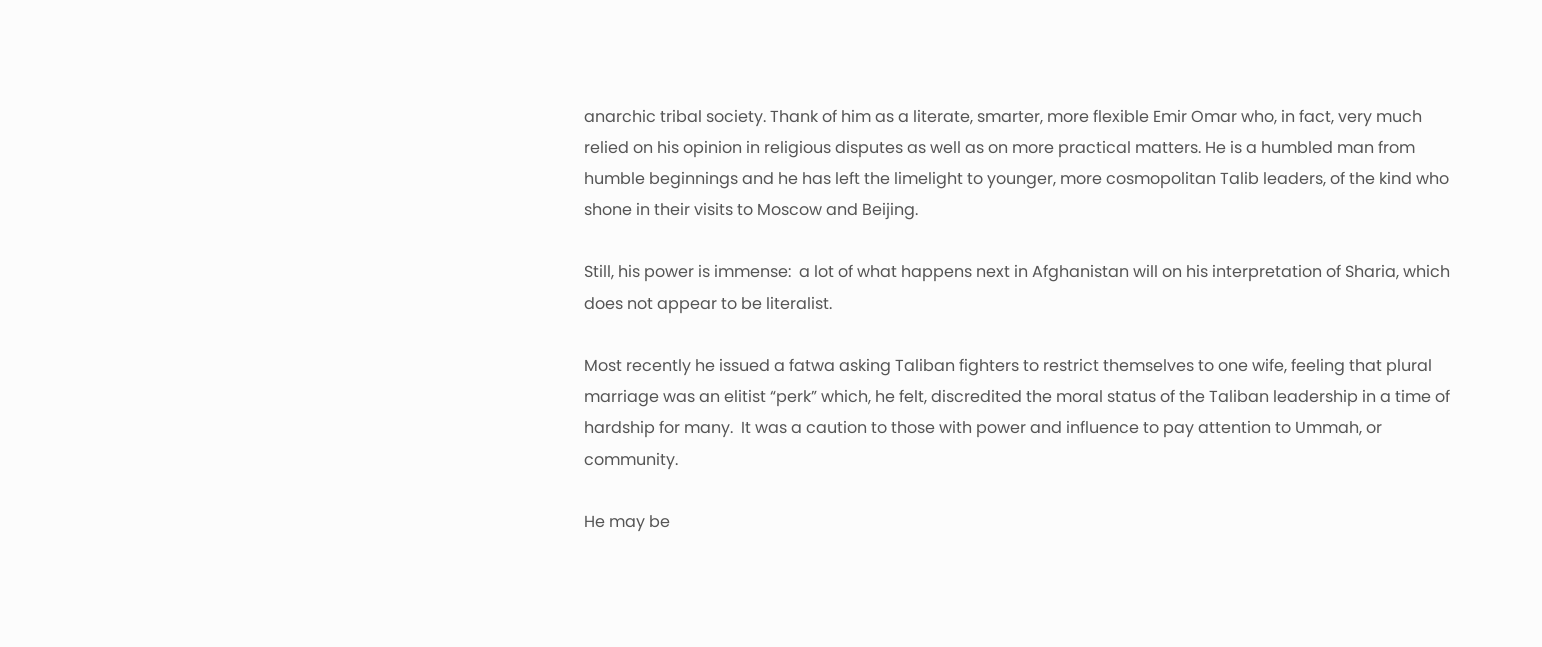anarchic tribal society. Thank of him as a literate, smarter, more flexible Emir Omar who, in fact, very much relied on his opinion in religious disputes as well as on more practical matters. He is a humbled man from humble beginnings and he has left the limelight to younger, more cosmopolitan Talib leaders, of the kind who shone in their visits to Moscow and Beijing.

Still, his power is immense:  a lot of what happens next in Afghanistan will on his interpretation of Sharia, which does not appear to be literalist.

Most recently he issued a fatwa asking Taliban fighters to restrict themselves to one wife, feeling that plural marriage was an elitist “perk” which, he felt, discredited the moral status of the Taliban leadership in a time of hardship for many.  It was a caution to those with power and influence to pay attention to Ummah, or community.

He may be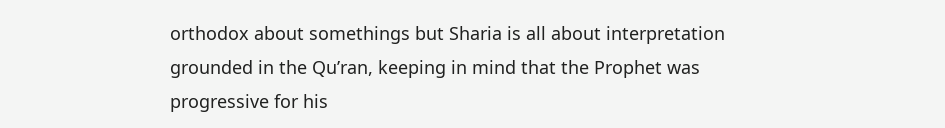orthodox about somethings but Sharia is all about interpretation grounded in the Qu’ran, keeping in mind that the Prophet was progressive for his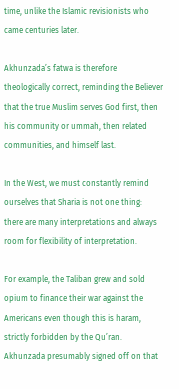time, unlike the Islamic revisionists who came centuries later.

Akhunzada’s fatwa is therefore theologically correct, reminding the Believer that the true Muslim serves God first, then his community or ummah, then related communities, and himself last.

In the West, we must constantly remind ourselves that Sharia is not one thing:  there are many interpretations and always room for flexibility of interpretation.

For example, the Taliban grew and sold opium to finance their war against the Americans even though this is haram, strictly forbidden by the Qu’ran.  Akhunzada presumably signed off on that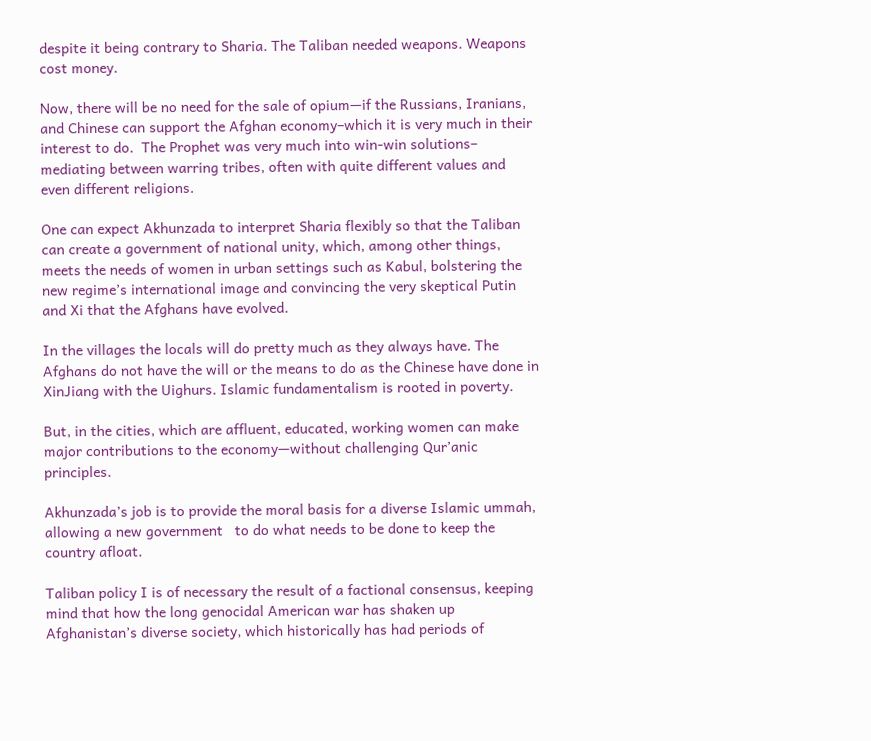despite it being contrary to Sharia. The Taliban needed weapons. Weapons cost money.

Now, there will be no need for the sale of opium—if the Russians, Iranians, and Chinese can support the Afghan economy–which it is very much in their interest to do.  The Prophet was very much into win-win solutions– mediating between warring tribes, often with quite different values and even different religions.

One can expect Akhunzada to interpret Sharia flexibly so that the Taliban can create a government of national unity, which, among other things, meets the needs of women in urban settings such as Kabul, bolstering the new regime’s international image and convincing the very skeptical Putin and Xi that the Afghans have evolved.

In the villages the locals will do pretty much as they always have. The Afghans do not have the will or the means to do as the Chinese have done in XinJiang with the Uighurs. Islamic fundamentalism is rooted in poverty.

But, in the cities, which are affluent, educated, working women can make major contributions to the economy—without challenging Qur’anic principles.

Akhunzada’s job is to provide the moral basis for a diverse Islamic ummah, allowing a new government   to do what needs to be done to keep the country afloat.

Taliban policy I is of necessary the result of a factional consensus, keeping mind that how the long genocidal American war has shaken up Afghanistan’s diverse society, which historically has had periods of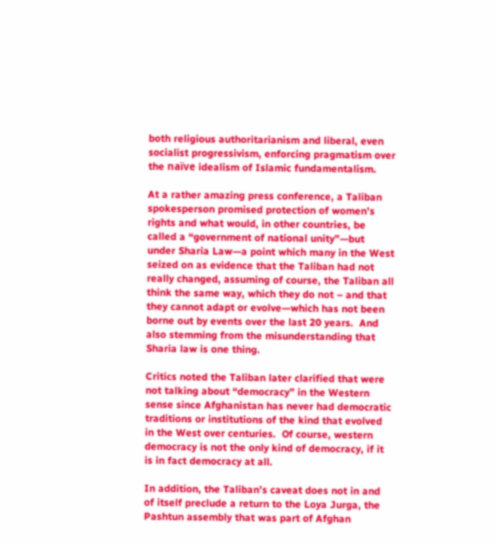both religious authoritarianism and liberal, even socialist progressivism, enforcing pragmatism over the naïve idealism of Islamic fundamentalism.

At a rather amazing press conference, a Taliban spokesperson promised protection of women’s rights and what would, in other countries, be called a “government of national unity”—but  under Sharia Law—a point which many in the West seized on as evidence that the Taliban had not really changed, assuming of course, the Taliban all think the same way, which they do not – and that they cannot adapt or evolve—which has not been borne out by events over the last 20 years.  And also stemming from the misunderstanding that Sharia law is one thing.

Critics noted the Taliban later clarified that were not talking about “democracy” in the Western sense since Afghanistan has never had democratic traditions or institutions of the kind that evolved in the West over centuries.  Of course, western democracy is not the only kind of democracy, if it is in fact democracy at all.

In addition, the Taliban’s caveat does not in and of itself preclude a return to the Loya Jurga, the Pashtun assembly that was part of Afghan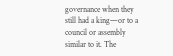governance when they still had a king—or to a council or assembly similar to it. The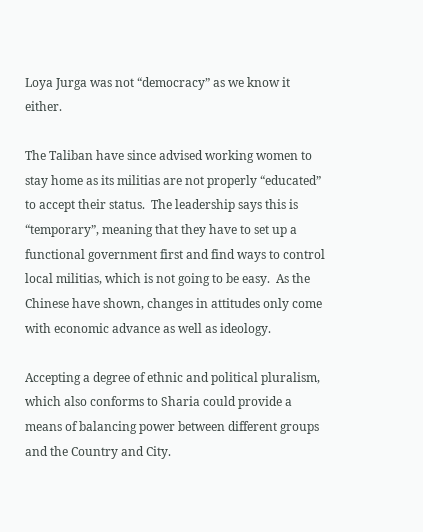Loya Jurga was not “democracy” as we know it either.

The Taliban have since advised working women to stay home as its militias are not properly “educated” to accept their status.  The leadership says this is “temporary”, meaning that they have to set up a functional government first and find ways to control local militias, which is not going to be easy.  As the Chinese have shown, changes in attitudes only come with economic advance as well as ideology.

Accepting a degree of ethnic and political pluralism, which also conforms to Sharia could provide a means of balancing power between different groups and the Country and City.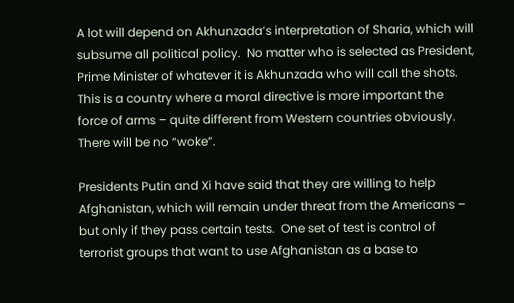A lot will depend on Akhunzada’s interpretation of Sharia, which will subsume all political policy.  No matter who is selected as President, Prime Minister of whatever it is Akhunzada who will call the shots.  This is a country where a moral directive is more important the force of arms – quite different from Western countries obviously.  There will be no “woke”.

Presidents Putin and Xi have said that they are willing to help Afghanistan, which will remain under threat from the Americans – but only if they pass certain tests.  One set of test is control of terrorist groups that want to use Afghanistan as a base to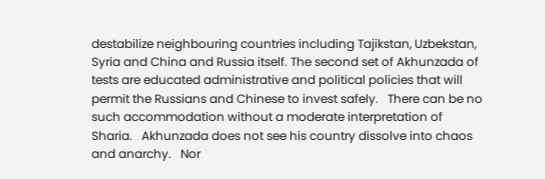destabilize neighbouring countries including Tajikstan, Uzbekstan, Syria and China and Russia itself. The second set of Akhunzada of tests are educated administrative and political policies that will permit the Russians and Chinese to invest safely.   There can be no such accommodation without a moderate interpretation of Sharia.   Akhunzada does not see his country dissolve into chaos and anarchy.   Nor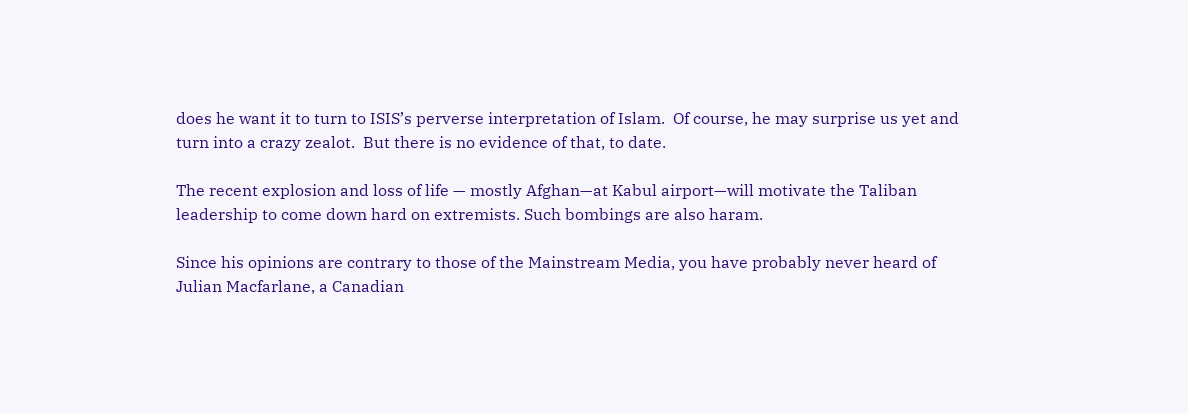does he want it to turn to ISIS’s perverse interpretation of Islam.  Of course, he may surprise us yet and turn into a crazy zealot.  But there is no evidence of that, to date.

The recent explosion and loss of life — mostly Afghan—at Kabul airport—will motivate the Taliban leadership to come down hard on extremists. Such bombings are also haram.

Since his opinions are contrary to those of the Mainstream Media, you have probably never heard of Julian Macfarlane, a Canadian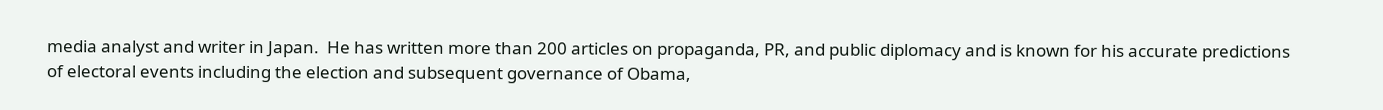media analyst and writer in Japan.  He has written more than 200 articles on propaganda, PR, and public diplomacy and is known for his accurate predictions of electoral events including the election and subsequent governance of Obama,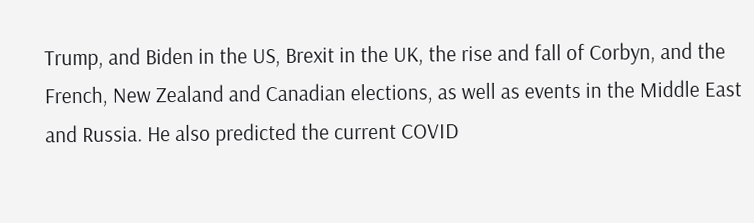Trump, and Biden in the US, Brexit in the UK, the rise and fall of Corbyn, and the French, New Zealand and Canadian elections, as well as events in the Middle East and Russia. He also predicted the current COVID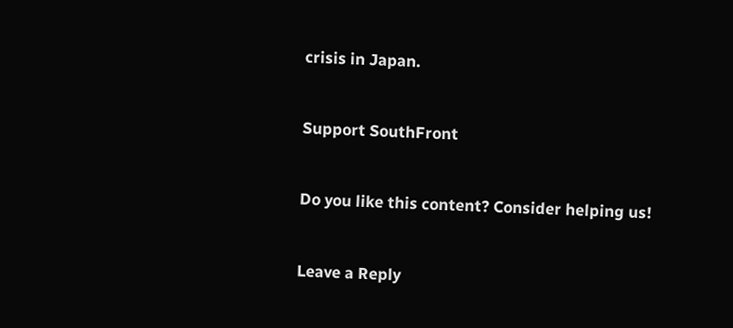crisis in Japan.


Support SouthFront


Do you like this content? Consider helping us!


Leave a Reply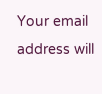Your email address will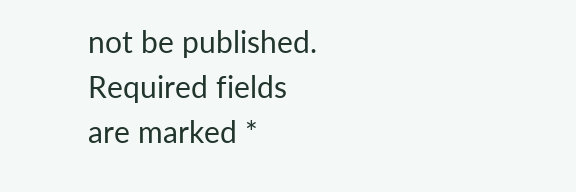not be published. Required fields are marked *